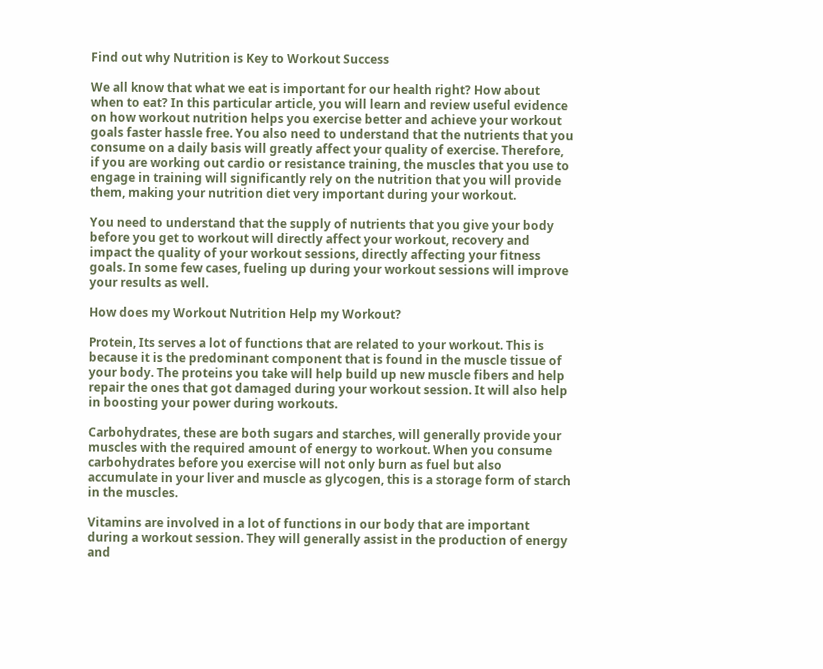Find out why Nutrition is Key to Workout Success

We all know that what we eat is important for our health right? How about when to eat? In this particular article, you will learn and review useful evidence on how workout nutrition helps you exercise better and achieve your workout goals faster hassle free. You also need to understand that the nutrients that you consume on a daily basis will greatly affect your quality of exercise. Therefore, if you are working out cardio or resistance training, the muscles that you use to engage in training will significantly rely on the nutrition that you will provide them, making your nutrition diet very important during your workout.

You need to understand that the supply of nutrients that you give your body before you get to workout will directly affect your workout, recovery and impact the quality of your workout sessions, directly affecting your fitness goals. In some few cases, fueling up during your workout sessions will improve your results as well.

How does my Workout Nutrition Help my Workout?

Protein, Its serves a lot of functions that are related to your workout. This is because it is the predominant component that is found in the muscle tissue of your body. The proteins you take will help build up new muscle fibers and help repair the ones that got damaged during your workout session. It will also help in boosting your power during workouts.

Carbohydrates, these are both sugars and starches, will generally provide your muscles with the required amount of energy to workout. When you consume carbohydrates before you exercise will not only burn as fuel but also accumulate in your liver and muscle as glycogen, this is a storage form of starch in the muscles.

Vitamins are involved in a lot of functions in our body that are important during a workout session. They will generally assist in the production of energy and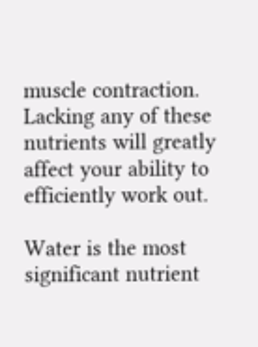muscle contraction. Lacking any of these nutrients will greatly affect your ability to efficiently work out.

Water is the most significant nutrient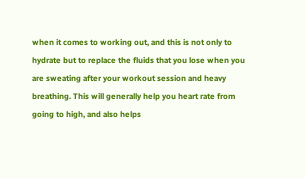when it comes to working out, and this is not only to hydrate but to replace the fluids that you lose when you are sweating after your workout session and heavy breathing. This will generally help you heart rate from going to high, and also helps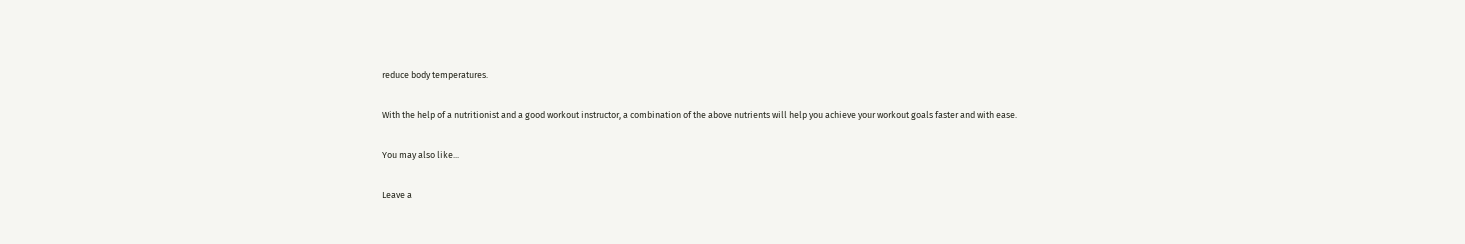reduce body temperatures.

With the help of a nutritionist and a good workout instructor, a combination of the above nutrients will help you achieve your workout goals faster and with ease.

You may also like...

Leave a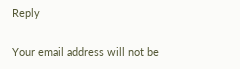Reply

Your email address will not be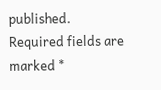published. Required fields are marked *